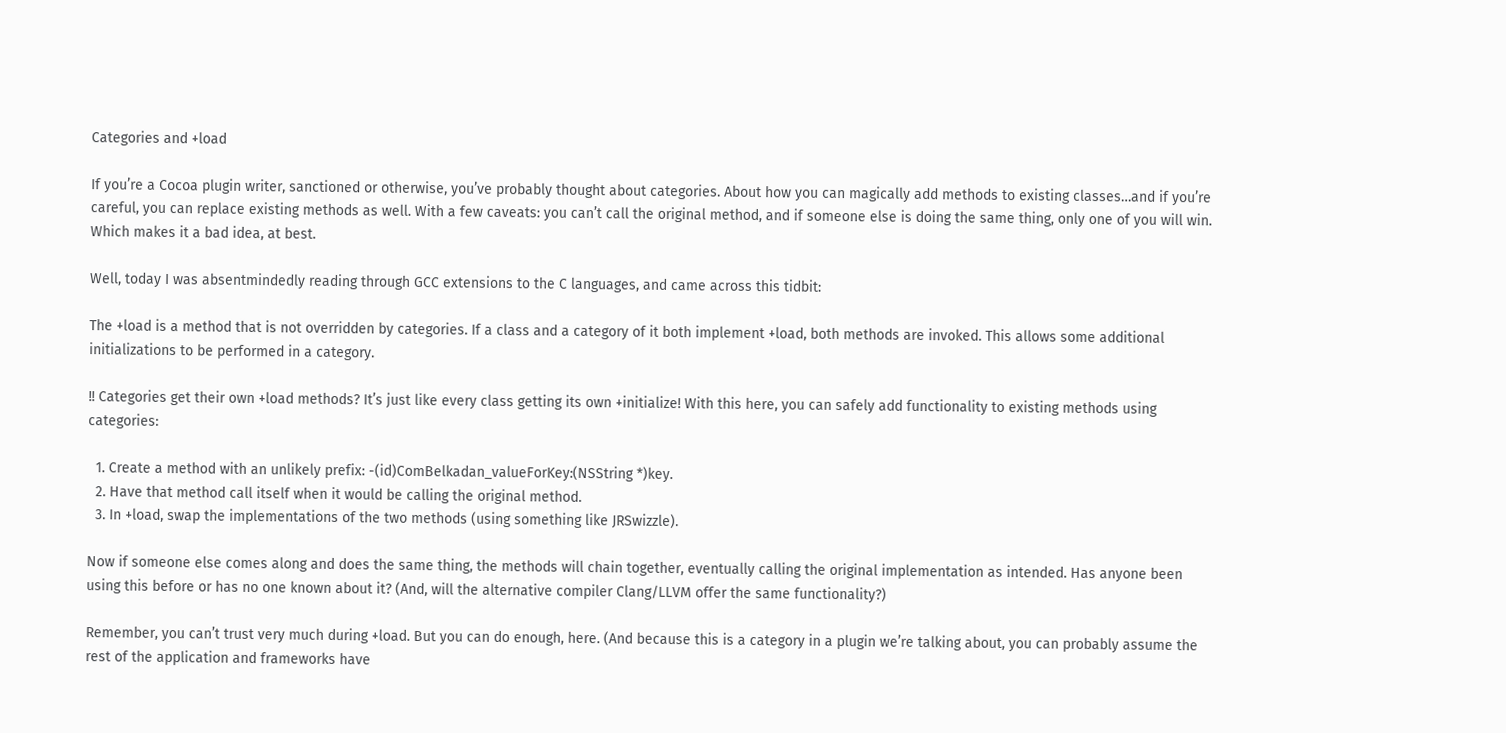Categories and +load

If you’re a Cocoa plugin writer, sanctioned or otherwise, you’ve probably thought about categories. About how you can magically add methods to existing classes…and if you’re careful, you can replace existing methods as well. With a few caveats: you can’t call the original method, and if someone else is doing the same thing, only one of you will win. Which makes it a bad idea, at best.

Well, today I was absentmindedly reading through GCC extensions to the C languages, and came across this tidbit:

The +load is a method that is not overridden by categories. If a class and a category of it both implement +load, both methods are invoked. This allows some additional initializations to be performed in a category.

!! Categories get their own +load methods? It’s just like every class getting its own +initialize! With this here, you can safely add functionality to existing methods using categories:

  1. Create a method with an unlikely prefix: -(id)ComBelkadan_valueForKey:(NSString *)key.
  2. Have that method call itself when it would be calling the original method.
  3. In +load, swap the implementations of the two methods (using something like JRSwizzle).

Now if someone else comes along and does the same thing, the methods will chain together, eventually calling the original implementation as intended. Has anyone been using this before or has no one known about it? (And, will the alternative compiler Clang/LLVM offer the same functionality?)

Remember, you can’t trust very much during +load. But you can do enough, here. (And because this is a category in a plugin we’re talking about, you can probably assume the rest of the application and frameworks have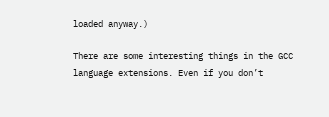loaded anyway.)

There are some interesting things in the GCC language extensions. Even if you don’t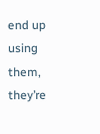end up using them, they’re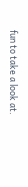fun to take a look at.